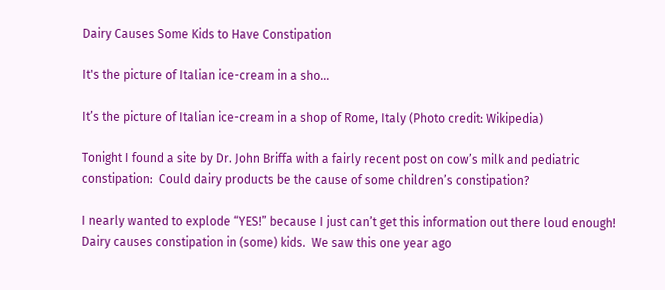Dairy Causes Some Kids to Have Constipation

It's the picture of Italian ice-cream in a sho...

It’s the picture of Italian ice-cream in a shop of Rome, Italy (Photo credit: Wikipedia)

Tonight I found a site by Dr. John Briffa with a fairly recent post on cow’s milk and pediatric constipation:  Could dairy products be the cause of some children’s constipation?

I nearly wanted to explode “YES!” because I just can’t get this information out there loud enough!  Dairy causes constipation in (some) kids.  We saw this one year ago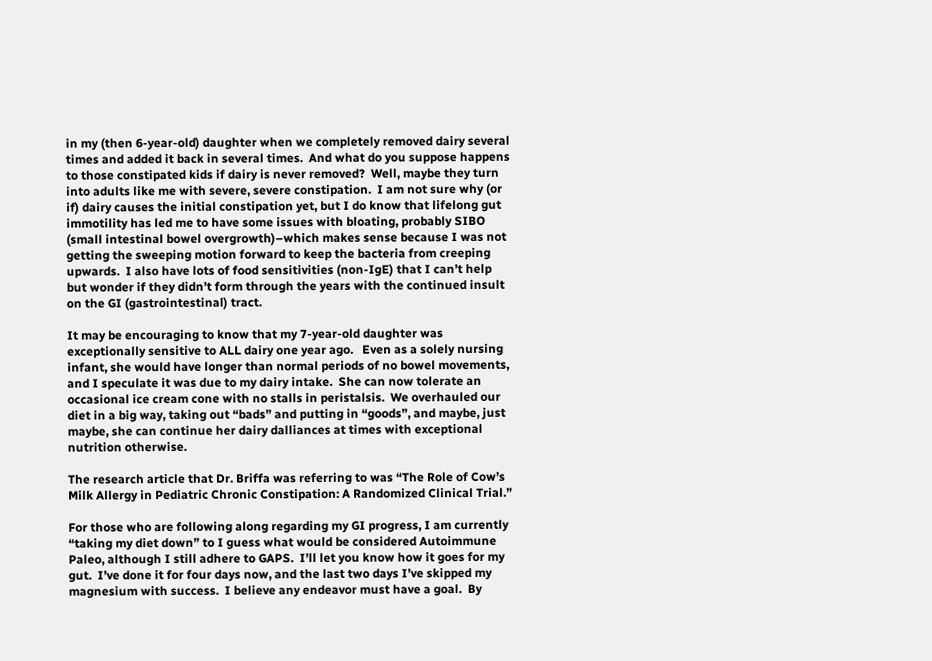in my (then 6-year-old) daughter when we completely removed dairy several times and added it back in several times.  And what do you suppose happens to those constipated kids if dairy is never removed?  Well, maybe they turn into adults like me with severe, severe constipation.  I am not sure why (or if) dairy causes the initial constipation yet, but I do know that lifelong gut immotility has led me to have some issues with bloating, probably SIBO (small intestinal bowel overgrowth)–which makes sense because I was not getting the sweeping motion forward to keep the bacteria from creeping upwards.  I also have lots of food sensitivities (non-IgE) that I can’t help but wonder if they didn’t form through the years with the continued insult on the GI (gastrointestinal) tract.

It may be encouraging to know that my 7-year-old daughter was exceptionally sensitive to ALL dairy one year ago.   Even as a solely nursing infant, she would have longer than normal periods of no bowel movements, and I speculate it was due to my dairy intake.  She can now tolerate an occasional ice cream cone with no stalls in peristalsis.  We overhauled our diet in a big way, taking out “bads” and putting in “goods”, and maybe, just maybe, she can continue her dairy dalliances at times with exceptional nutrition otherwise.

The research article that Dr. Briffa was referring to was “The Role of Cow’s Milk Allergy in Pediatric Chronic Constipation: A Randomized Clinical Trial.”

For those who are following along regarding my GI progress, I am currently “taking my diet down” to I guess what would be considered Autoimmune Paleo, although I still adhere to GAPS.  I’ll let you know how it goes for my gut.  I’ve done it for four days now, and the last two days I’ve skipped my magnesium with success.  I believe any endeavor must have a goal.  By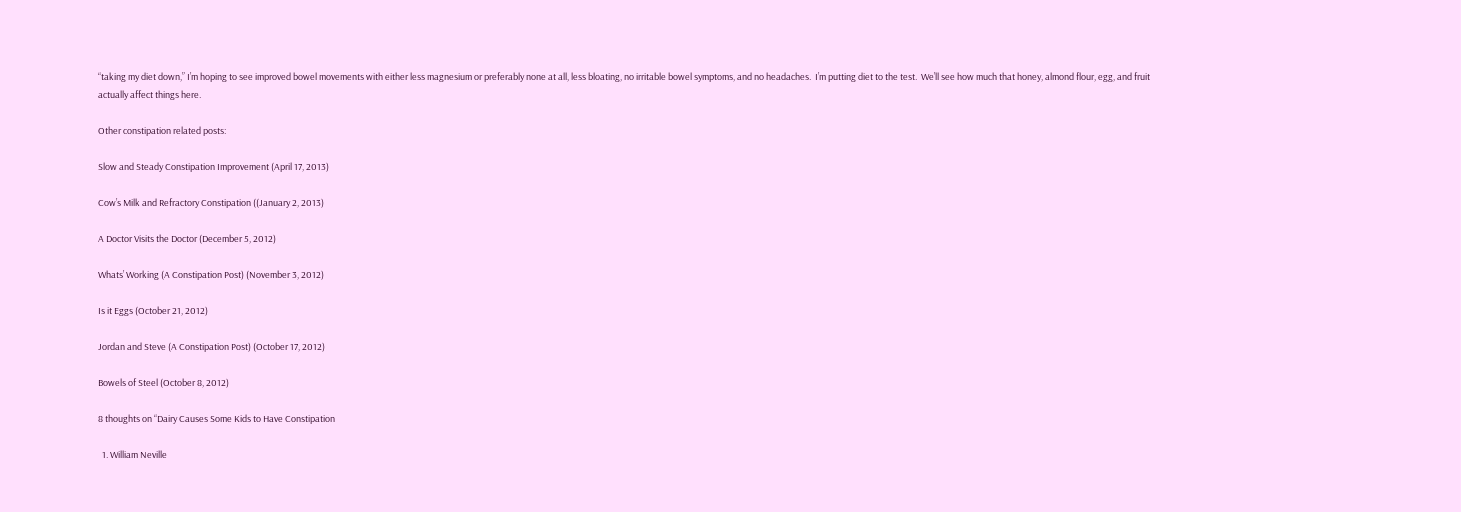“taking my diet down,” I’m hoping to see improved bowel movements with either less magnesium or preferably none at all, less bloating, no irritable bowel symptoms, and no headaches.  I’m putting diet to the test.  We’ll see how much that honey, almond flour, egg, and fruit actually affect things here.

Other constipation related posts:

Slow and Steady Constipation Improvement (April 17, 2013)

Cow’s Milk and Refractory Constipation ((January 2, 2013)

A Doctor Visits the Doctor (December 5, 2012)

Whats’ Working (A Constipation Post) (November 3, 2012)

Is it Eggs (October 21, 2012)

Jordan and Steve (A Constipation Post) (October 17, 2012)

Bowels of Steel (October 8, 2012)

8 thoughts on “Dairy Causes Some Kids to Have Constipation

  1. William Neville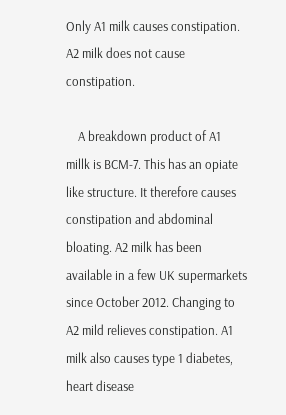Only A1 milk causes constipation. A2 milk does not cause constipation.

    A breakdown product of A1 millk is BCM-7. This has an opiate like structure. It therefore causes constipation and abdominal bloating. A2 milk has been available in a few UK supermarkets since October 2012. Changing to A2 mild relieves constipation. A1 milk also causes type 1 diabetes, heart disease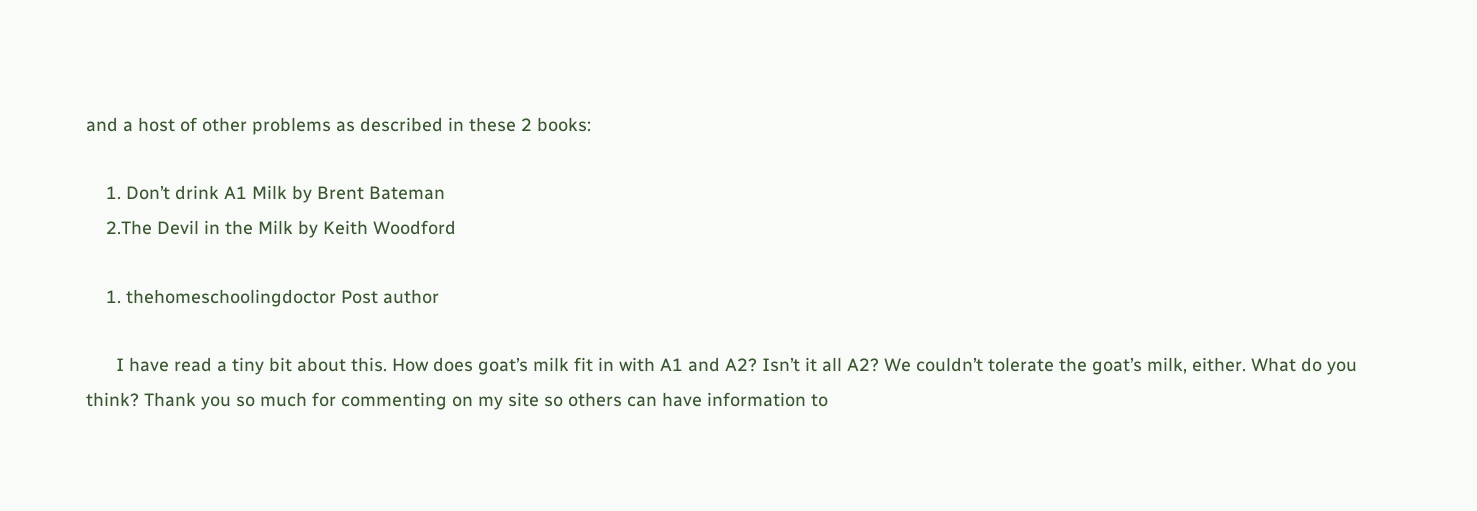and a host of other problems as described in these 2 books:

    1. Don’t drink A1 Milk by Brent Bateman
    2.The Devil in the Milk by Keith Woodford

    1. thehomeschoolingdoctor Post author

      I have read a tiny bit about this. How does goat’s milk fit in with A1 and A2? Isn’t it all A2? We couldn’t tolerate the goat’s milk, either. What do you think? Thank you so much for commenting on my site so others can have information to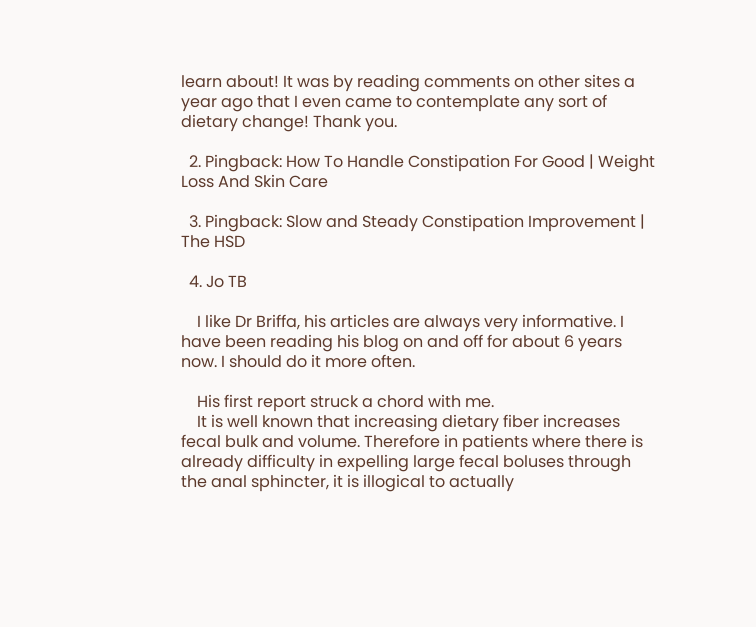learn about! It was by reading comments on other sites a year ago that I even came to contemplate any sort of dietary change! Thank you.

  2. Pingback: How To Handle Constipation For Good | Weight Loss And Skin Care

  3. Pingback: Slow and Steady Constipation Improvement | The HSD

  4. Jo TB

    I like Dr Briffa, his articles are always very informative. I have been reading his blog on and off for about 6 years now. I should do it more often.

    His first report struck a chord with me.
    It is well known that increasing dietary fiber increases fecal bulk and volume. Therefore in patients where there is already difficulty in expelling large fecal boluses through the anal sphincter, it is illogical to actually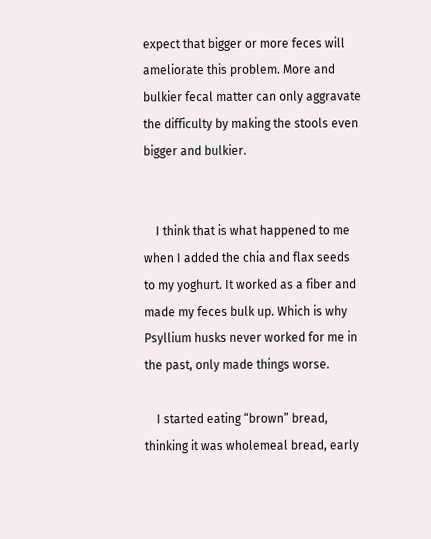expect that bigger or more feces will ameliorate this problem. More and bulkier fecal matter can only aggravate the difficulty by making the stools even bigger and bulkier.


    I think that is what happened to me when I added the chia and flax seeds to my yoghurt. It worked as a fiber and made my feces bulk up. Which is why Psyllium husks never worked for me in the past, only made things worse.

    I started eating “brown” bread, thinking it was wholemeal bread, early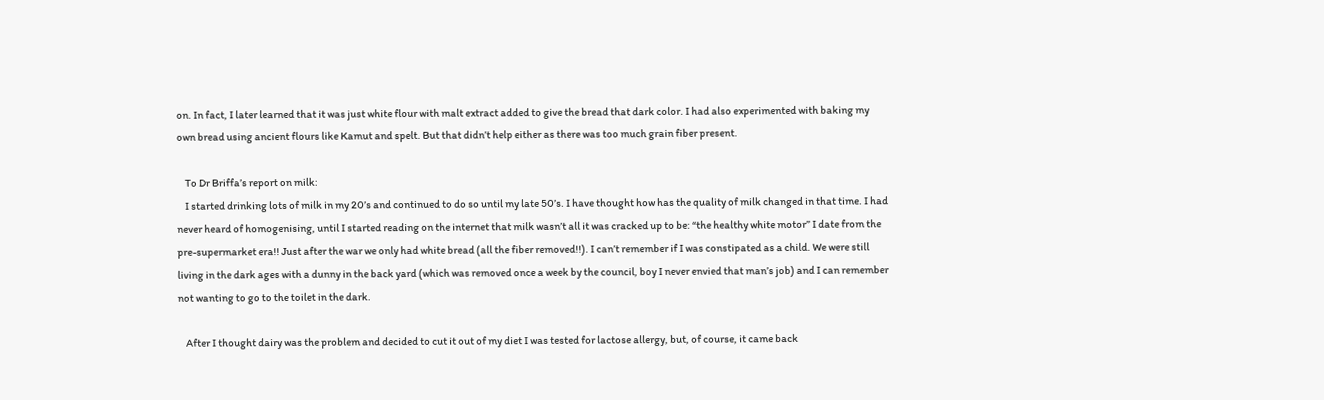on. In fact, I later learned that it was just white flour with malt extract added to give the bread that dark color. I had also experimented with baking my own bread using ancient flours like Kamut and spelt. But that didn’t help either as there was too much grain fiber present.

    To Dr Briffa’s report on milk:
    I started drinking lots of milk in my 20’s and continued to do so until my late 50’s. I have thought how has the quality of milk changed in that time. I had never heard of homogenising, until I started reading on the internet that milk wasn’t all it was cracked up to be: “the healthy white motor” I date from the pre-supermarket era!! Just after the war we only had white bread (all the fiber removed!!). I can’t remember if I was constipated as a child. We were still living in the dark ages with a dunny in the back yard (which was removed once a week by the council, boy I never envied that man’s job) and I can remember not wanting to go to the toilet in the dark.

    After I thought dairy was the problem and decided to cut it out of my diet I was tested for lactose allergy, but, of course, it came back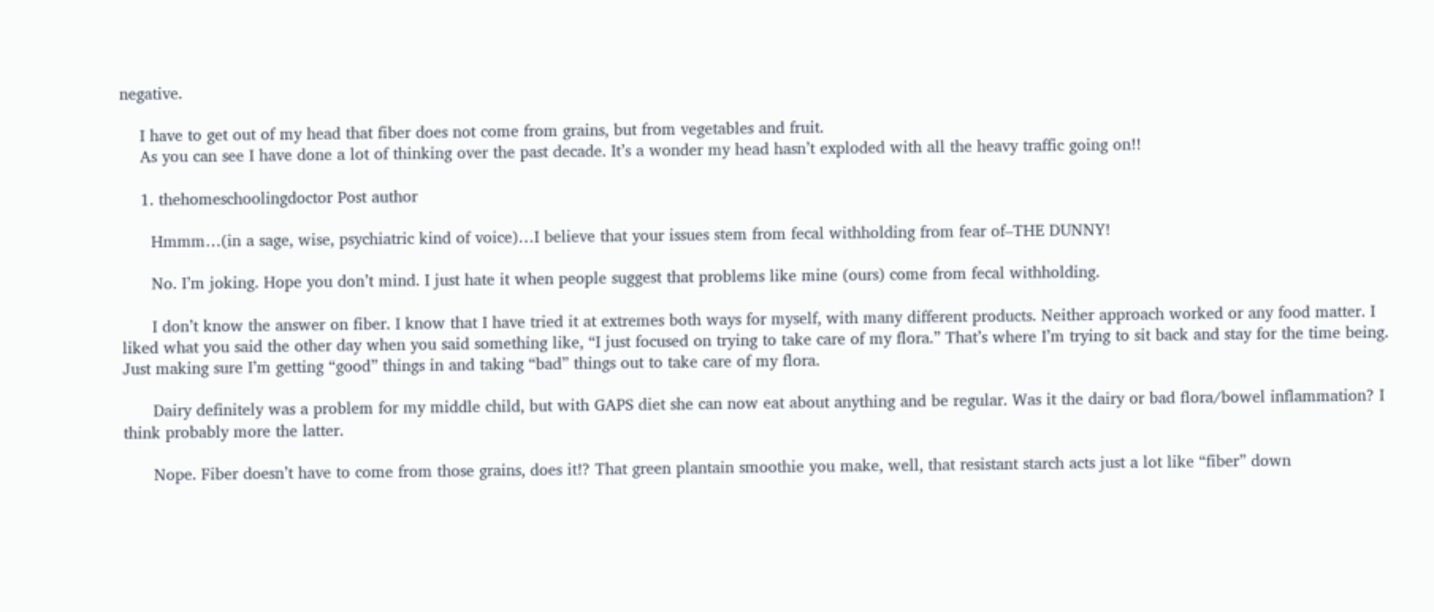negative.

    I have to get out of my head that fiber does not come from grains, but from vegetables and fruit.
    As you can see I have done a lot of thinking over the past decade. It’s a wonder my head hasn’t exploded with all the heavy traffic going on!!

    1. thehomeschoolingdoctor Post author

      Hmmm…(in a sage, wise, psychiatric kind of voice)…I believe that your issues stem from fecal withholding from fear of–THE DUNNY!

      No. I’m joking. Hope you don’t mind. I just hate it when people suggest that problems like mine (ours) come from fecal withholding.

      I don’t know the answer on fiber. I know that I have tried it at extremes both ways for myself, with many different products. Neither approach worked or any food matter. I liked what you said the other day when you said something like, “I just focused on trying to take care of my flora.” That’s where I’m trying to sit back and stay for the time being. Just making sure I’m getting “good” things in and taking “bad” things out to take care of my flora.

      Dairy definitely was a problem for my middle child, but with GAPS diet she can now eat about anything and be regular. Was it the dairy or bad flora/bowel inflammation? I think probably more the latter.

      Nope. Fiber doesn’t have to come from those grains, does it!? That green plantain smoothie you make, well, that resistant starch acts just a lot like “fiber” down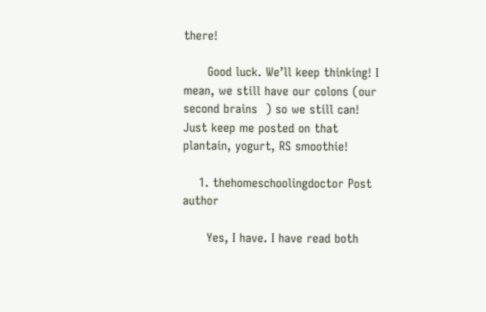there!

      Good luck. We’ll keep thinking! I mean, we still have our colons (our second brains  ) so we still can! Just keep me posted on that plantain, yogurt, RS smoothie!

    1. thehomeschoolingdoctor Post author

      Yes, I have. I have read both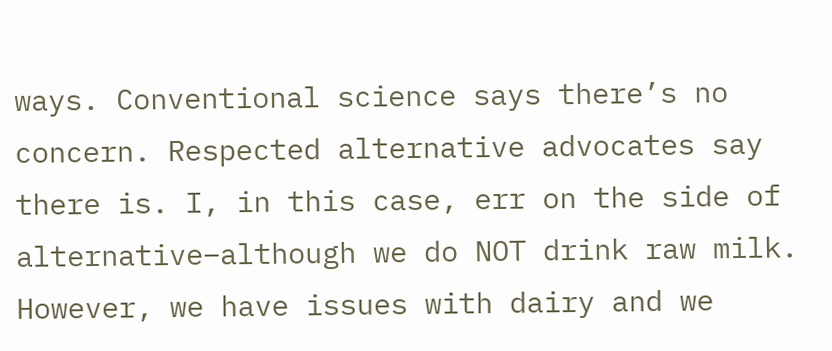ways. Conventional science says there’s no concern. Respected alternative advocates say there is. I, in this case, err on the side of alternative–although we do NOT drink raw milk. However, we have issues with dairy and we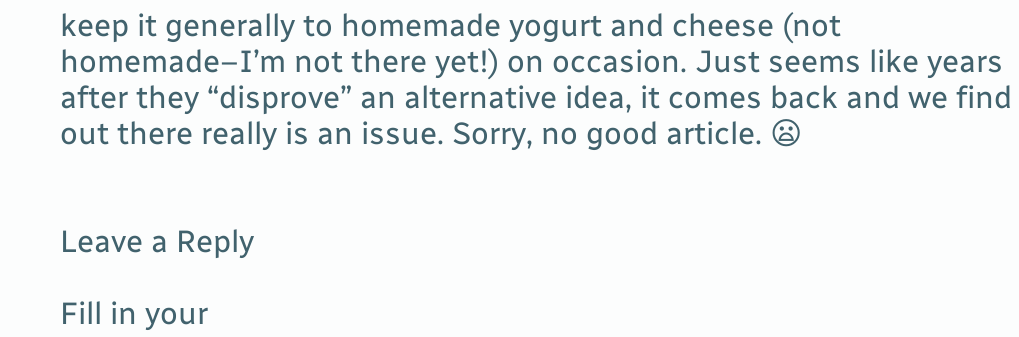keep it generally to homemade yogurt and cheese (not homemade–I’m not there yet!) on occasion. Just seems like years after they “disprove” an alternative idea, it comes back and we find out there really is an issue. Sorry, no good article. 😦


Leave a Reply

Fill in your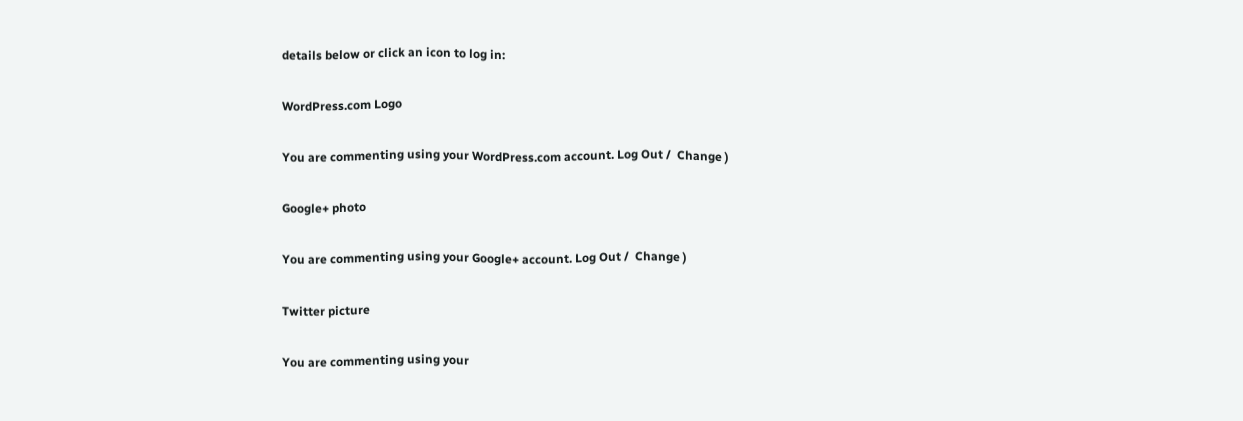details below or click an icon to log in:

WordPress.com Logo

You are commenting using your WordPress.com account. Log Out /  Change )

Google+ photo

You are commenting using your Google+ account. Log Out /  Change )

Twitter picture

You are commenting using your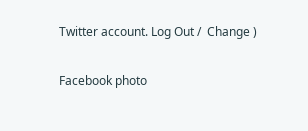Twitter account. Log Out /  Change )

Facebook photo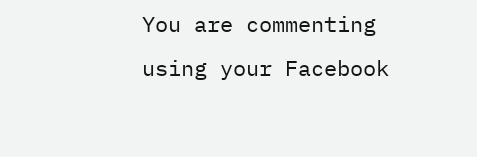You are commenting using your Facebook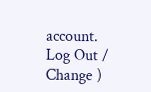account. Log Out /  Change )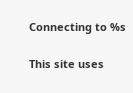Connecting to %s

This site uses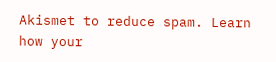Akismet to reduce spam. Learn how your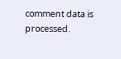comment data is processed.